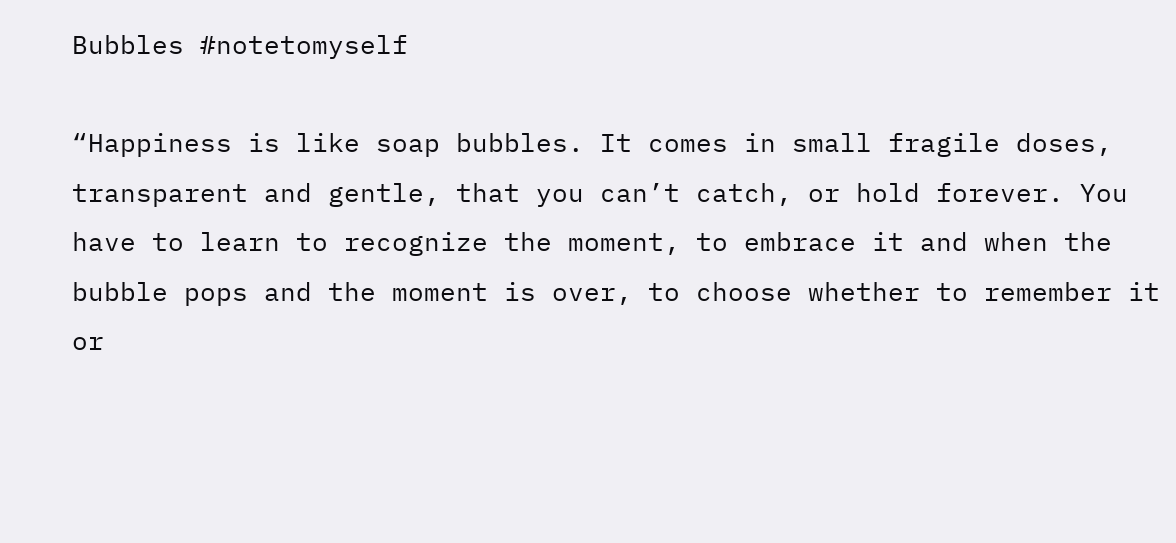Bubbles #notetomyself

“Happiness is like soap bubbles. It comes in small fragile doses, transparent and gentle, that you can’t catch, or hold forever. You have to learn to recognize the moment, to embrace it and when the bubble pops and the moment is over, to choose whether to remember it or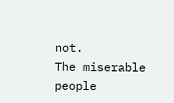not.
The miserable people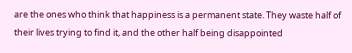are the ones who think that happiness is a permanent state. They waste half of their lives trying to find it, and the other half being disappointed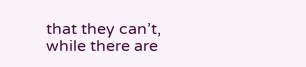that they can’t, while there are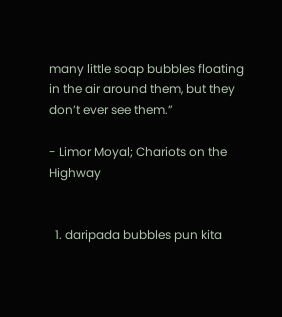many little soap bubbles floating in the air around them, but they don’t ever see them.”

- Limor Moyal; Chariots on the Highway


  1. daripada bubbles pun kita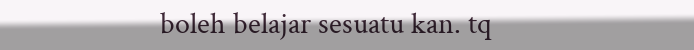boleh belajar sesuatu kan. tq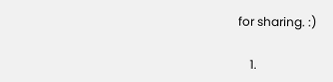for sharing. :)

    1.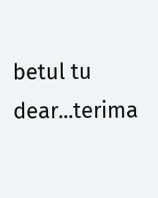betul tu dear...terima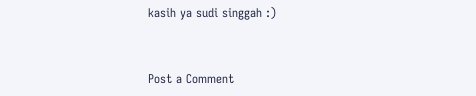kasih ya sudi singgah :)


Post a Comment